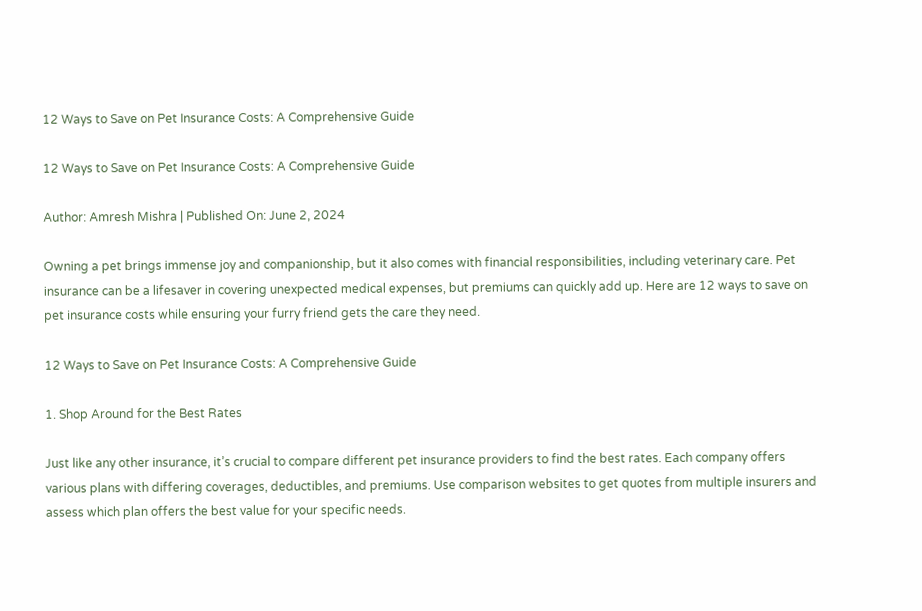12 Ways to Save on Pet Insurance Costs: A Comprehensive Guide

12 Ways to Save on Pet Insurance Costs: A Comprehensive Guide

Author: Amresh Mishra | Published On: June 2, 2024

Owning a pet brings immense joy and companionship, but it also comes with financial responsibilities, including veterinary care. Pet insurance can be a lifesaver in covering unexpected medical expenses, but premiums can quickly add up. Here are 12 ways to save on pet insurance costs while ensuring your furry friend gets the care they need.

12 Ways to Save on Pet Insurance Costs: A Comprehensive Guide

1. Shop Around for the Best Rates

Just like any other insurance, it’s crucial to compare different pet insurance providers to find the best rates. Each company offers various plans with differing coverages, deductibles, and premiums. Use comparison websites to get quotes from multiple insurers and assess which plan offers the best value for your specific needs.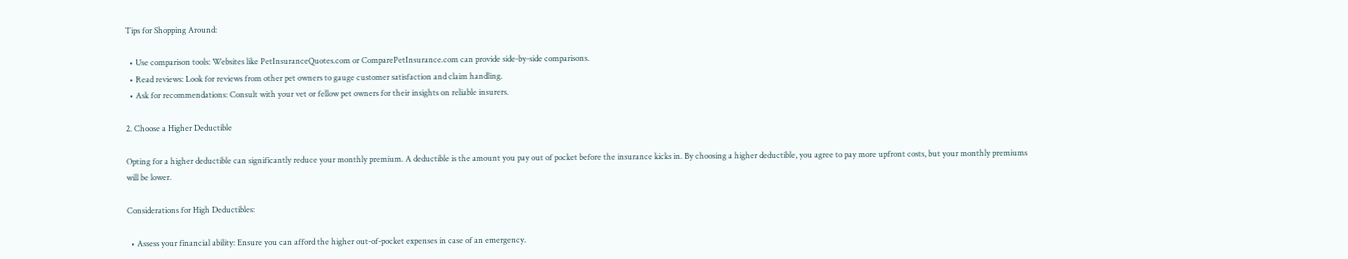Tips for Shopping Around:

  • Use comparison tools: Websites like PetInsuranceQuotes.com or ComparePetInsurance.com can provide side-by-side comparisons.
  • Read reviews: Look for reviews from other pet owners to gauge customer satisfaction and claim handling.
  • Ask for recommendations: Consult with your vet or fellow pet owners for their insights on reliable insurers.

2. Choose a Higher Deductible

Opting for a higher deductible can significantly reduce your monthly premium. A deductible is the amount you pay out of pocket before the insurance kicks in. By choosing a higher deductible, you agree to pay more upfront costs, but your monthly premiums will be lower.

Considerations for High Deductibles:

  • Assess your financial ability: Ensure you can afford the higher out-of-pocket expenses in case of an emergency.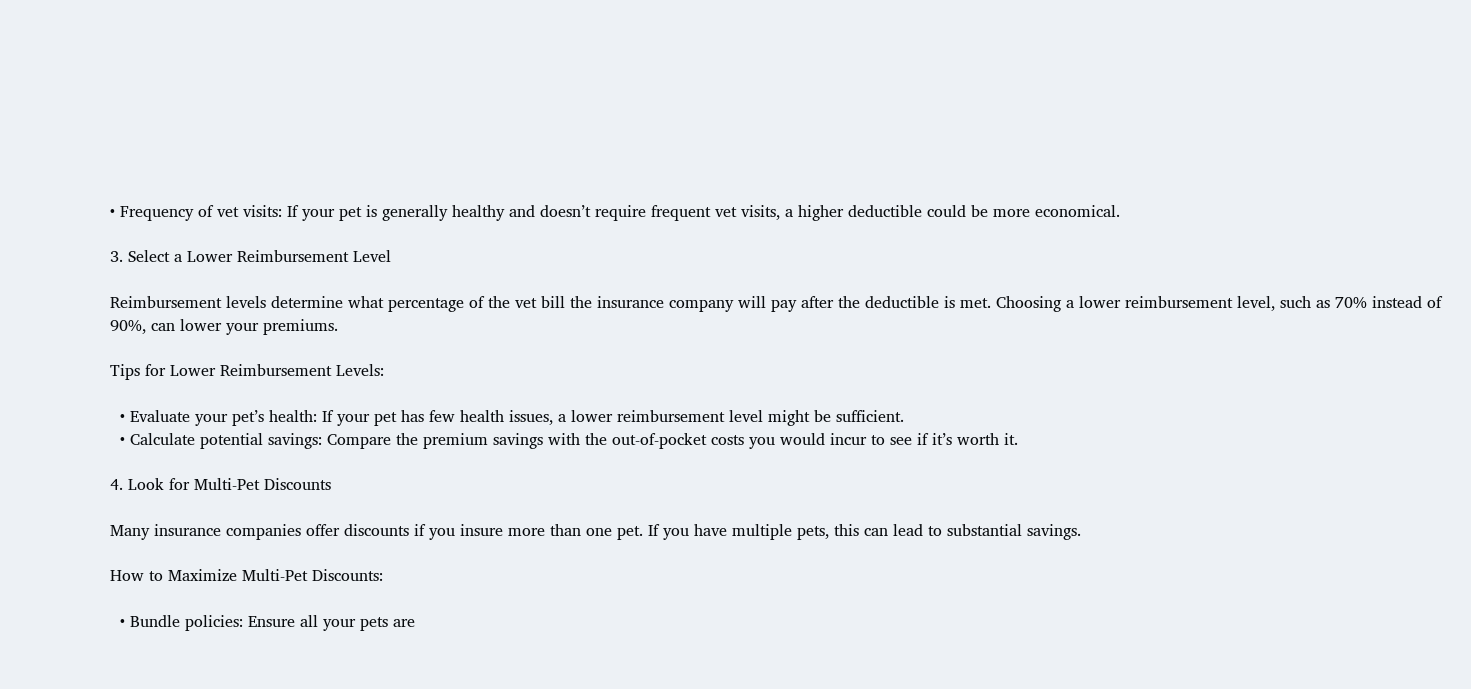• Frequency of vet visits: If your pet is generally healthy and doesn’t require frequent vet visits, a higher deductible could be more economical.

3. Select a Lower Reimbursement Level

Reimbursement levels determine what percentage of the vet bill the insurance company will pay after the deductible is met. Choosing a lower reimbursement level, such as 70% instead of 90%, can lower your premiums.

Tips for Lower Reimbursement Levels:

  • Evaluate your pet’s health: If your pet has few health issues, a lower reimbursement level might be sufficient.
  • Calculate potential savings: Compare the premium savings with the out-of-pocket costs you would incur to see if it’s worth it.

4. Look for Multi-Pet Discounts

Many insurance companies offer discounts if you insure more than one pet. If you have multiple pets, this can lead to substantial savings.

How to Maximize Multi-Pet Discounts:

  • Bundle policies: Ensure all your pets are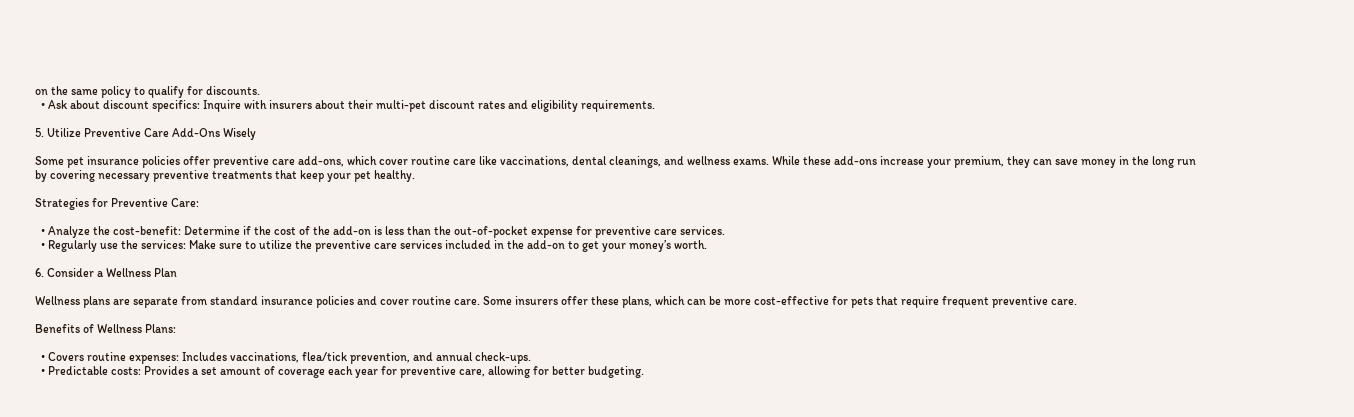on the same policy to qualify for discounts.
  • Ask about discount specifics: Inquire with insurers about their multi-pet discount rates and eligibility requirements.

5. Utilize Preventive Care Add-Ons Wisely

Some pet insurance policies offer preventive care add-ons, which cover routine care like vaccinations, dental cleanings, and wellness exams. While these add-ons increase your premium, they can save money in the long run by covering necessary preventive treatments that keep your pet healthy.

Strategies for Preventive Care:

  • Analyze the cost-benefit: Determine if the cost of the add-on is less than the out-of-pocket expense for preventive care services.
  • Regularly use the services: Make sure to utilize the preventive care services included in the add-on to get your money’s worth.

6. Consider a Wellness Plan

Wellness plans are separate from standard insurance policies and cover routine care. Some insurers offer these plans, which can be more cost-effective for pets that require frequent preventive care.

Benefits of Wellness Plans:

  • Covers routine expenses: Includes vaccinations, flea/tick prevention, and annual check-ups.
  • Predictable costs: Provides a set amount of coverage each year for preventive care, allowing for better budgeting.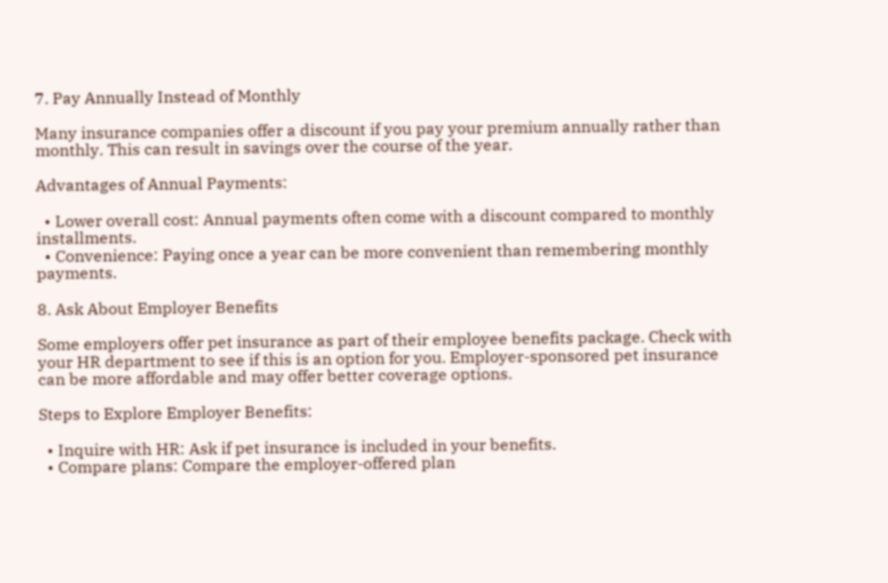7. Pay Annually Instead of Monthly

Many insurance companies offer a discount if you pay your premium annually rather than monthly. This can result in savings over the course of the year.

Advantages of Annual Payments:

  • Lower overall cost: Annual payments often come with a discount compared to monthly installments.
  • Convenience: Paying once a year can be more convenient than remembering monthly payments.

8. Ask About Employer Benefits

Some employers offer pet insurance as part of their employee benefits package. Check with your HR department to see if this is an option for you. Employer-sponsored pet insurance can be more affordable and may offer better coverage options.

Steps to Explore Employer Benefits:

  • Inquire with HR: Ask if pet insurance is included in your benefits.
  • Compare plans: Compare the employer-offered plan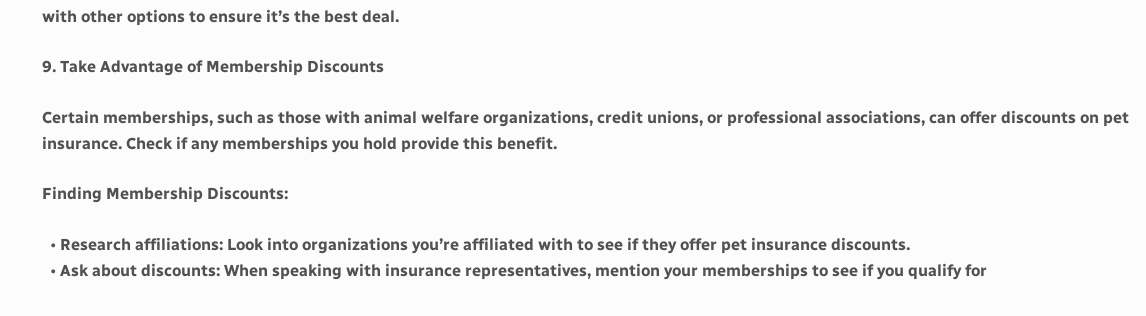with other options to ensure it’s the best deal.

9. Take Advantage of Membership Discounts

Certain memberships, such as those with animal welfare organizations, credit unions, or professional associations, can offer discounts on pet insurance. Check if any memberships you hold provide this benefit.

Finding Membership Discounts:

  • Research affiliations: Look into organizations you’re affiliated with to see if they offer pet insurance discounts.
  • Ask about discounts: When speaking with insurance representatives, mention your memberships to see if you qualify for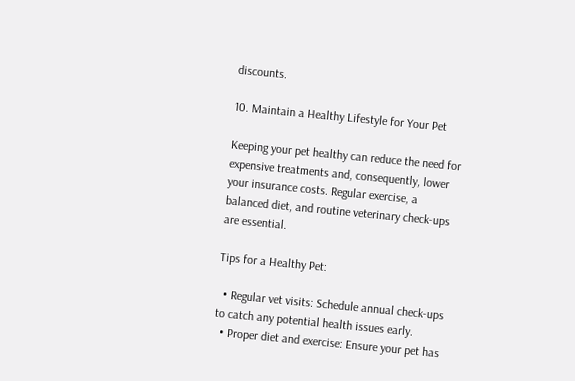discounts.

10. Maintain a Healthy Lifestyle for Your Pet

Keeping your pet healthy can reduce the need for expensive treatments and, consequently, lower your insurance costs. Regular exercise, a balanced diet, and routine veterinary check-ups are essential.

Tips for a Healthy Pet:

  • Regular vet visits: Schedule annual check-ups to catch any potential health issues early.
  • Proper diet and exercise: Ensure your pet has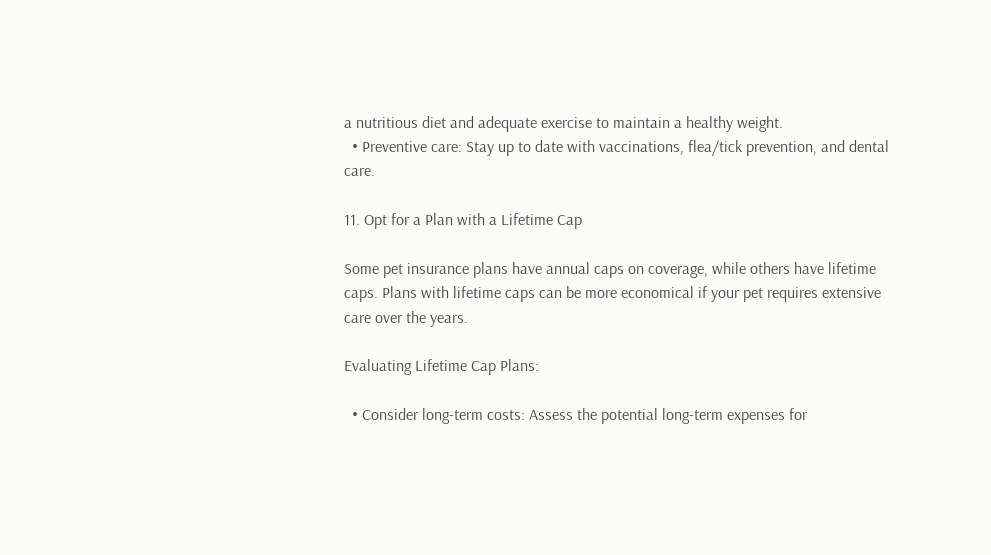a nutritious diet and adequate exercise to maintain a healthy weight.
  • Preventive care: Stay up to date with vaccinations, flea/tick prevention, and dental care.

11. Opt for a Plan with a Lifetime Cap

Some pet insurance plans have annual caps on coverage, while others have lifetime caps. Plans with lifetime caps can be more economical if your pet requires extensive care over the years.

Evaluating Lifetime Cap Plans:

  • Consider long-term costs: Assess the potential long-term expenses for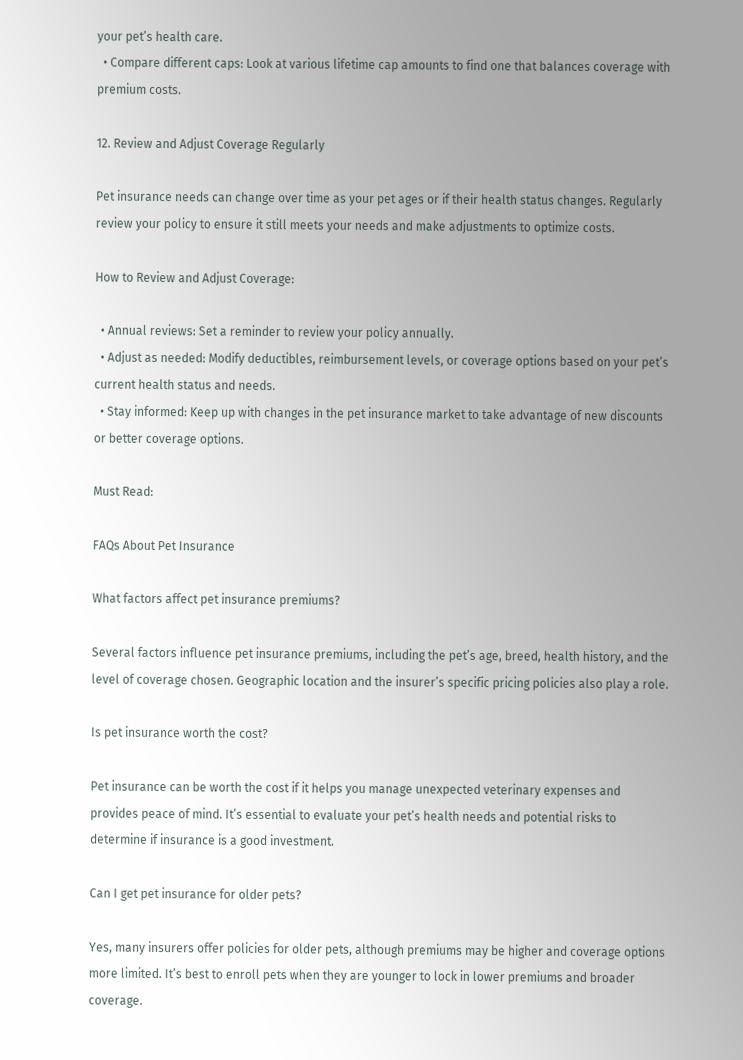your pet’s health care.
  • Compare different caps: Look at various lifetime cap amounts to find one that balances coverage with premium costs.

12. Review and Adjust Coverage Regularly

Pet insurance needs can change over time as your pet ages or if their health status changes. Regularly review your policy to ensure it still meets your needs and make adjustments to optimize costs.

How to Review and Adjust Coverage:

  • Annual reviews: Set a reminder to review your policy annually.
  • Adjust as needed: Modify deductibles, reimbursement levels, or coverage options based on your pet’s current health status and needs.
  • Stay informed: Keep up with changes in the pet insurance market to take advantage of new discounts or better coverage options.

Must Read:

FAQs About Pet Insurance

What factors affect pet insurance premiums?

Several factors influence pet insurance premiums, including the pet’s age, breed, health history, and the level of coverage chosen. Geographic location and the insurer’s specific pricing policies also play a role.

Is pet insurance worth the cost?

Pet insurance can be worth the cost if it helps you manage unexpected veterinary expenses and provides peace of mind. It’s essential to evaluate your pet’s health needs and potential risks to determine if insurance is a good investment.

Can I get pet insurance for older pets?

Yes, many insurers offer policies for older pets, although premiums may be higher and coverage options more limited. It’s best to enroll pets when they are younger to lock in lower premiums and broader coverage.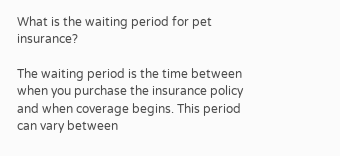What is the waiting period for pet insurance?

The waiting period is the time between when you purchase the insurance policy and when coverage begins. This period can vary between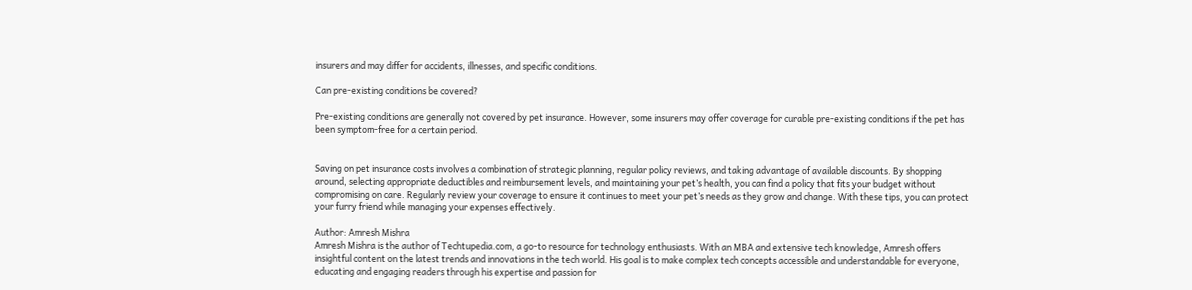insurers and may differ for accidents, illnesses, and specific conditions.

Can pre-existing conditions be covered?

Pre-existing conditions are generally not covered by pet insurance. However, some insurers may offer coverage for curable pre-existing conditions if the pet has been symptom-free for a certain period.


Saving on pet insurance costs involves a combination of strategic planning, regular policy reviews, and taking advantage of available discounts. By shopping around, selecting appropriate deductibles and reimbursement levels, and maintaining your pet’s health, you can find a policy that fits your budget without compromising on care. Regularly review your coverage to ensure it continues to meet your pet’s needs as they grow and change. With these tips, you can protect your furry friend while managing your expenses effectively.

Author: Amresh Mishra
Amresh Mishra is the author of Techtupedia.com, a go-to resource for technology enthusiasts. With an MBA and extensive tech knowledge, Amresh offers insightful content on the latest trends and innovations in the tech world. His goal is to make complex tech concepts accessible and understandable for everyone, educating and engaging readers through his expertise and passion for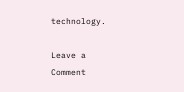technology.

Leave a Comment